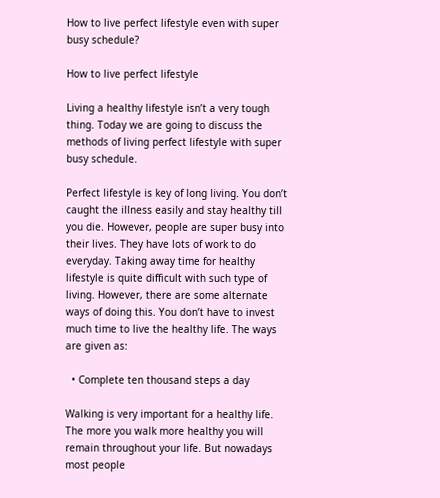How to live perfect lifestyle even with super busy schedule?

How to live perfect lifestyle

Living a healthy lifestyle isn’t a very tough thing. Today we are going to discuss the methods of living perfect lifestyle with super busy schedule.

Perfect lifestyle is key of long living. You don’t caught the illness easily and stay healthy till you die. However, people are super busy into their lives. They have lots of work to do everyday. Taking away time for healthy lifestyle is quite difficult with such type of living. However, there are some alternate ways of doing this. You don’t have to invest much time to live the healthy life. The ways are given as:

  • Complete ten thousand steps a day

Walking is very important for a healthy life. The more you walk more healthy you will remain throughout your life. But nowadays most people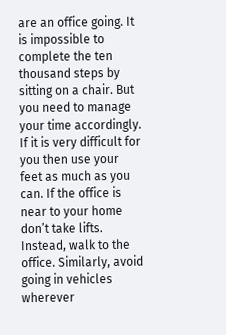are an office going. It is impossible to complete the ten thousand steps by sitting on a chair. But you need to manage your time accordingly. If it is very difficult for you then use your feet as much as you can. If the office is near to your home don’t take lifts. Instead, walk to the office. Similarly, avoid going in vehicles wherever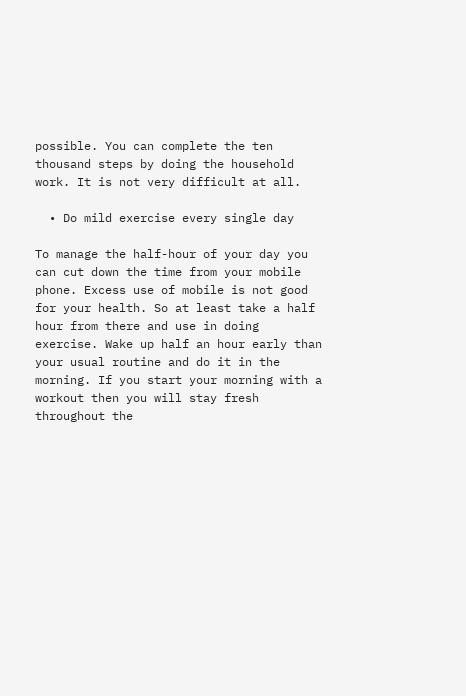possible. You can complete the ten thousand steps by doing the household work. It is not very difficult at all.

  • Do mild exercise every single day

To manage the half-hour of your day you can cut down the time from your mobile phone. Excess use of mobile is not good for your health. So at least take a half hour from there and use in doing exercise. Wake up half an hour early than your usual routine and do it in the morning. If you start your morning with a workout then you will stay fresh throughout the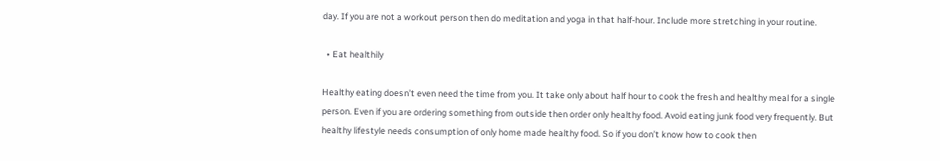day. If you are not a workout person then do meditation and yoga in that half-hour. Include more stretching in your routine.

  • Eat healthily

Healthy eating doesn’t even need the time from you. It take only about half hour to cook the fresh and healthy meal for a single person. Even if you are ordering something from outside then order only healthy food. Avoid eating junk food very frequently. But healthy lifestyle needs consumption of only home made healthy food. So if you don’t know how to cook then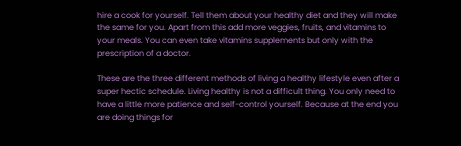hire a cook for yourself. Tell them about your healthy diet and they will make the same for you. Apart from this add more veggies, fruits, and vitamins to your meals. You can even take vitamins supplements but only with the prescription of a doctor.

These are the three different methods of living a healthy lifestyle even after a super hectic schedule. Living healthy is not a difficult thing. You only need to have a little more patience and self-control yourself. Because at the end you are doing things for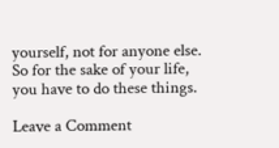yourself, not for anyone else. So for the sake of your life, you have to do these things.

Leave a Comment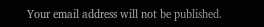Your email address will not be published.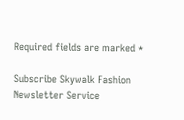Required fields are marked *

Subscribe Skywalk Fashion Newsletter Service